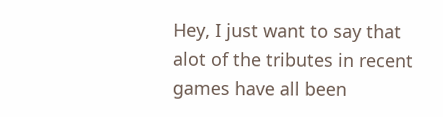Hey, I just want to say that alot of the tributes in recent games have all been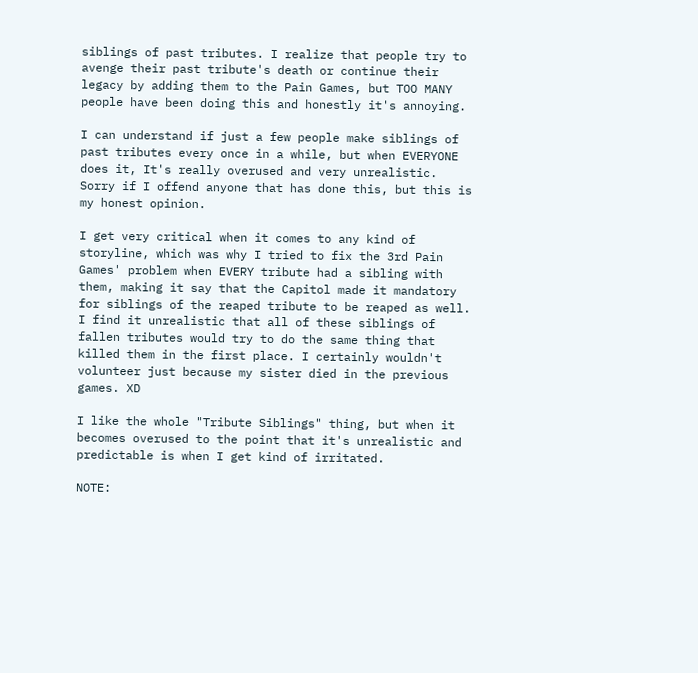siblings of past tributes. I realize that people try to avenge their past tribute's death or continue their legacy by adding them to the Pain Games, but TOO MANY people have been doing this and honestly it's annoying.

I can understand if just a few people make siblings of past tributes every once in a while, but when EVERYONE does it, It's really overused and very unrealistic. Sorry if I offend anyone that has done this, but this is my honest opinion.

I get very critical when it comes to any kind of storyline, which was why I tried to fix the 3rd Pain Games' problem when EVERY tribute had a sibling with them, making it say that the Capitol made it mandatory for siblings of the reaped tribute to be reaped as well. I find it unrealistic that all of these siblings of fallen tributes would try to do the same thing that killed them in the first place. I certainly wouldn't volunteer just because my sister died in the previous games. XD

I like the whole "Tribute Siblings" thing, but when it becomes overused to the point that it's unrealistic and predictable is when I get kind of irritated.

NOTE: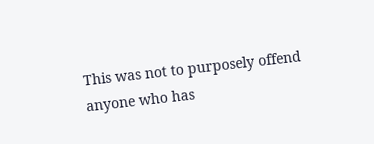This was not to purposely offend anyone who has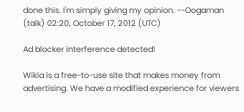done this. I'm simply giving my opinion. --Oogaman (talk) 02:20, October 17, 2012 (UTC)

Ad blocker interference detected!

Wikia is a free-to-use site that makes money from advertising. We have a modified experience for viewers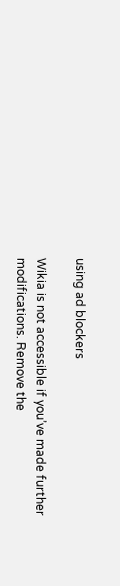using ad blockers

Wikia is not accessible if you’ve made further modifications. Remove the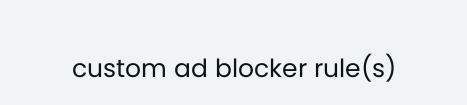custom ad blocker rule(s)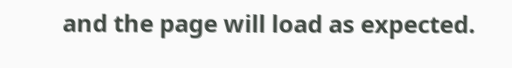and the page will load as expected.